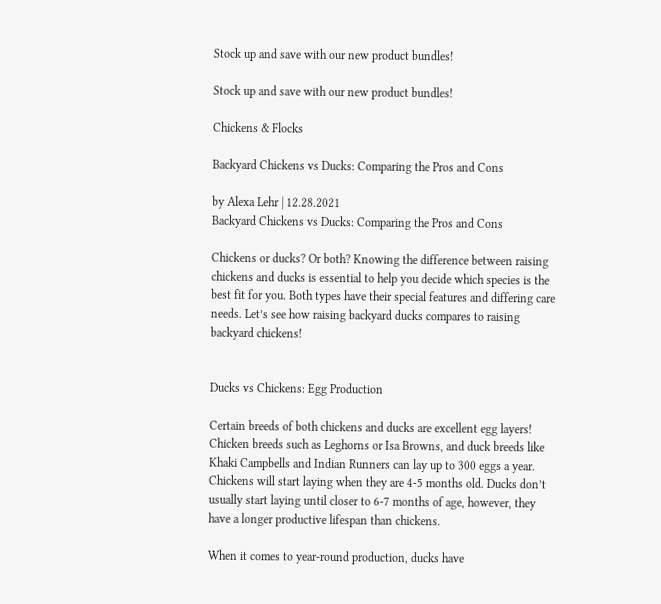Stock up and save with our new product bundles!

Stock up and save with our new product bundles!

Chickens & Flocks

Backyard Chickens vs Ducks: Comparing the Pros and Cons

by Alexa Lehr | 12.28.2021
Backyard Chickens vs Ducks: Comparing the Pros and Cons

Chickens or ducks? Or both? Knowing the difference between raising chickens and ducks is essential to help you decide which species is the best fit for you. Both types have their special features and differing care needs. Let’s see how raising backyard ducks compares to raising backyard chickens!


Ducks vs Chickens: Egg Production

Certain breeds of both chickens and ducks are excellent egg layers! Chicken breeds such as Leghorns or Isa Browns, and duck breeds like Khaki Campbells and Indian Runners can lay up to 300 eggs a year. Chickens will start laying when they are 4-5 months old. Ducks don’t usually start laying until closer to 6-7 months of age, however, they have a longer productive lifespan than chickens.

When it comes to year-round production, ducks have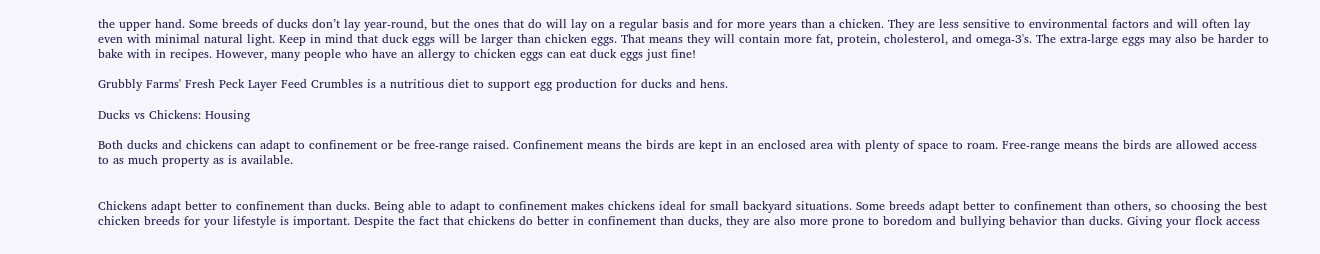the upper hand. Some breeds of ducks don’t lay year-round, but the ones that do will lay on a regular basis and for more years than a chicken. They are less sensitive to environmental factors and will often lay even with minimal natural light. Keep in mind that duck eggs will be larger than chicken eggs. That means they will contain more fat, protein, cholesterol, and omega-3's. The extra-large eggs may also be harder to bake with in recipes. However, many people who have an allergy to chicken eggs can eat duck eggs just fine!

Grubbly Farms' Fresh Peck Layer Feed Crumbles is a nutritious diet to support egg production for ducks and hens.

Ducks vs Chickens: Housing

Both ducks and chickens can adapt to confinement or be free-range raised. Confinement means the birds are kept in an enclosed area with plenty of space to roam. Free-range means the birds are allowed access to as much property as is available.


Chickens adapt better to confinement than ducks. Being able to adapt to confinement makes chickens ideal for small backyard situations. Some breeds adapt better to confinement than others, so choosing the best chicken breeds for your lifestyle is important. Despite the fact that chickens do better in confinement than ducks, they are also more prone to boredom and bullying behavior than ducks. Giving your flock access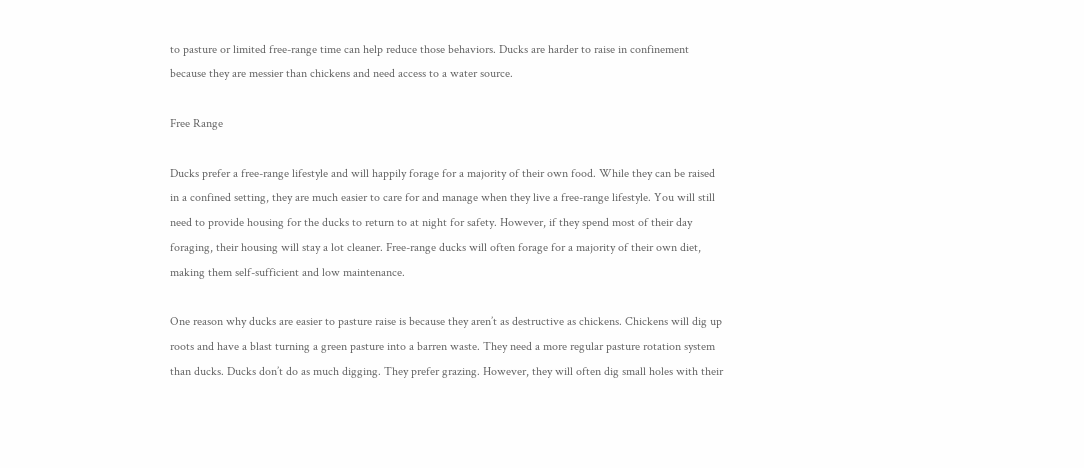to pasture or limited free-range time can help reduce those behaviors. Ducks are harder to raise in confinement because they are messier than chickens and need access to a water source.

Free Range

Ducks prefer a free-range lifestyle and will happily forage for a majority of their own food. While they can be raised in a confined setting, they are much easier to care for and manage when they live a free-range lifestyle. You will still need to provide housing for the ducks to return to at night for safety. However, if they spend most of their day foraging, their housing will stay a lot cleaner. Free-range ducks will often forage for a majority of their own diet, making them self-sufficient and low maintenance.

One reason why ducks are easier to pasture raise is because they aren’t as destructive as chickens. Chickens will dig up roots and have a blast turning a green pasture into a barren waste. They need a more regular pasture rotation system than ducks. Ducks don’t do as much digging. They prefer grazing. However, they will often dig small holes with their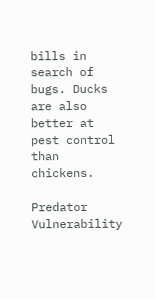bills in search of bugs. Ducks are also better at pest control than chickens.

Predator Vulnerability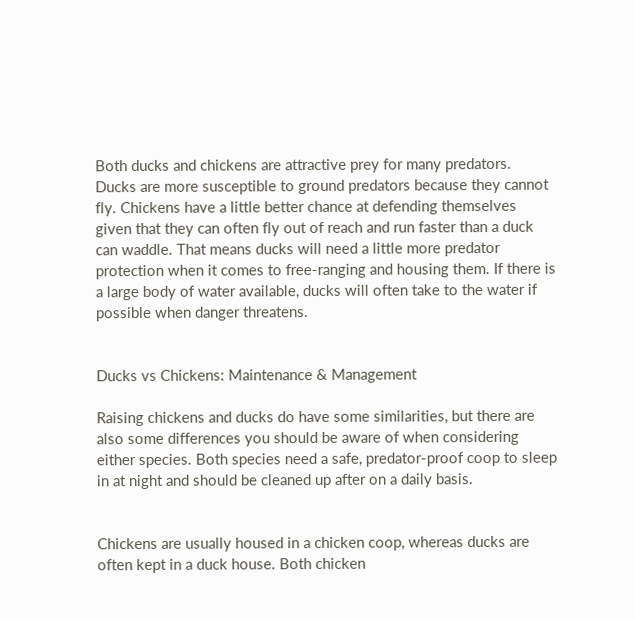Both ducks and chickens are attractive prey for many predators. Ducks are more susceptible to ground predators because they cannot fly. Chickens have a little better chance at defending themselves given that they can often fly out of reach and run faster than a duck can waddle. That means ducks will need a little more predator protection when it comes to free-ranging and housing them. If there is a large body of water available, ducks will often take to the water if possible when danger threatens.


Ducks vs Chickens: Maintenance & Management

Raising chickens and ducks do have some similarities, but there are also some differences you should be aware of when considering either species. Both species need a safe, predator-proof coop to sleep in at night and should be cleaned up after on a daily basis.


Chickens are usually housed in a chicken coop, whereas ducks are often kept in a duck house. Both chicken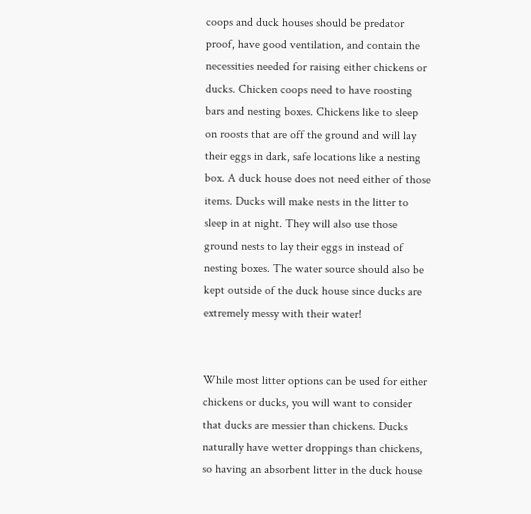coops and duck houses should be predator proof, have good ventilation, and contain the necessities needed for raising either chickens or ducks. Chicken coops need to have roosting bars and nesting boxes. Chickens like to sleep on roosts that are off the ground and will lay their eggs in dark, safe locations like a nesting box. A duck house does not need either of those items. Ducks will make nests in the litter to sleep in at night. They will also use those ground nests to lay their eggs in instead of nesting boxes. The water source should also be kept outside of the duck house since ducks are extremely messy with their water!


While most litter options can be used for either chickens or ducks, you will want to consider that ducks are messier than chickens. Ducks naturally have wetter droppings than chickens, so having an absorbent litter in the duck house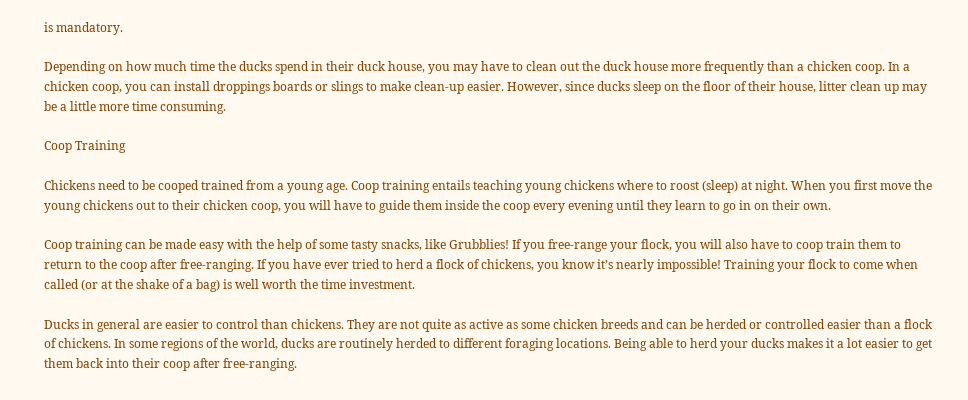is mandatory.

Depending on how much time the ducks spend in their duck house, you may have to clean out the duck house more frequently than a chicken coop. In a chicken coop, you can install droppings boards or slings to make clean-up easier. However, since ducks sleep on the floor of their house, litter clean up may be a little more time consuming.

Coop Training

Chickens need to be cooped trained from a young age. Coop training entails teaching young chickens where to roost (sleep) at night. When you first move the young chickens out to their chicken coop, you will have to guide them inside the coop every evening until they learn to go in on their own.

Coop training can be made easy with the help of some tasty snacks, like Grubblies! If you free-range your flock, you will also have to coop train them to return to the coop after free-ranging. If you have ever tried to herd a flock of chickens, you know it’s nearly impossible! Training your flock to come when called (or at the shake of a bag) is well worth the time investment.

Ducks in general are easier to control than chickens. They are not quite as active as some chicken breeds and can be herded or controlled easier than a flock of chickens. In some regions of the world, ducks are routinely herded to different foraging locations. Being able to herd your ducks makes it a lot easier to get them back into their coop after free-ranging.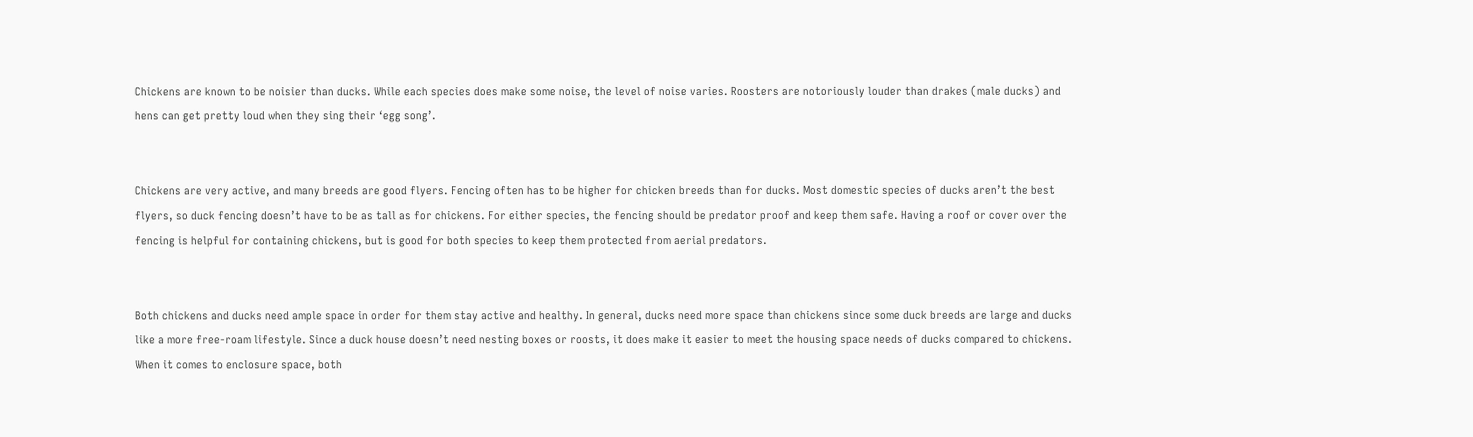Chickens are known to be noisier than ducks. While each species does make some noise, the level of noise varies. Roosters are notoriously louder than drakes (male ducks) and hens can get pretty loud when they sing their ‘egg song’.


Chickens are very active, and many breeds are good flyers. Fencing often has to be higher for chicken breeds than for ducks. Most domestic species of ducks aren’t the best flyers, so duck fencing doesn’t have to be as tall as for chickens. For either species, the fencing should be predator proof and keep them safe. Having a roof or cover over the fencing is helpful for containing chickens, but is good for both species to keep them protected from aerial predators.


Both chickens and ducks need ample space in order for them stay active and healthy. In general, ducks need more space than chickens since some duck breeds are large and ducks like a more free-roam lifestyle. Since a duck house doesn’t need nesting boxes or roosts, it does make it easier to meet the housing space needs of ducks compared to chickens. When it comes to enclosure space, both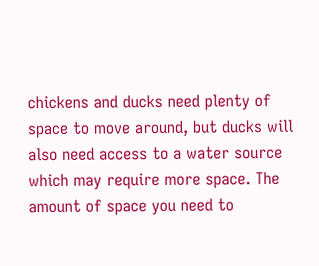chickens and ducks need plenty of space to move around, but ducks will also need access to a water source which may require more space. The amount of space you need to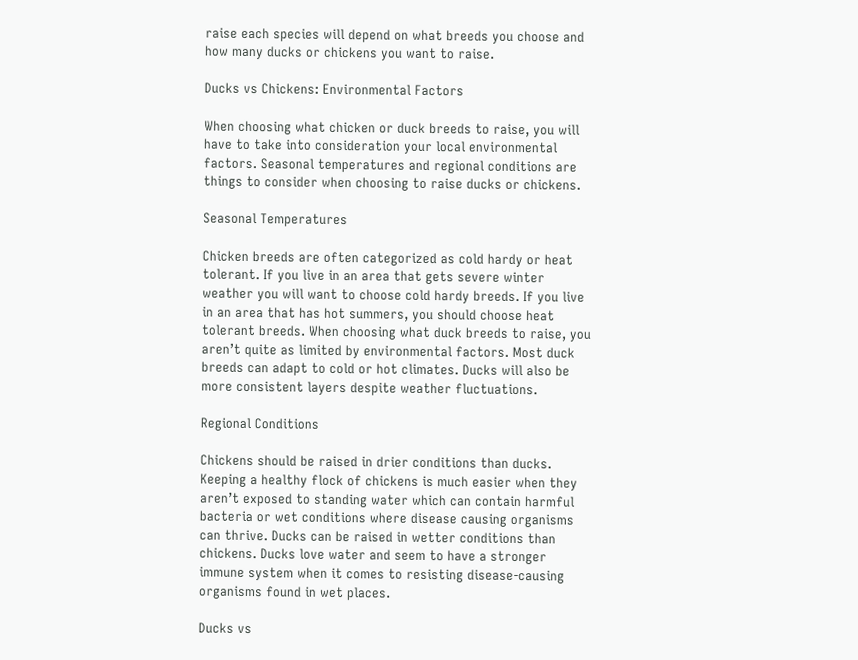raise each species will depend on what breeds you choose and how many ducks or chickens you want to raise.

Ducks vs Chickens: Environmental Factors

When choosing what chicken or duck breeds to raise, you will have to take into consideration your local environmental factors. Seasonal temperatures and regional conditions are things to consider when choosing to raise ducks or chickens.

Seasonal Temperatures

Chicken breeds are often categorized as cold hardy or heat tolerant. If you live in an area that gets severe winter weather you will want to choose cold hardy breeds. If you live in an area that has hot summers, you should choose heat tolerant breeds. When choosing what duck breeds to raise, you aren’t quite as limited by environmental factors. Most duck breeds can adapt to cold or hot climates. Ducks will also be more consistent layers despite weather fluctuations.

Regional Conditions

Chickens should be raised in drier conditions than ducks. Keeping a healthy flock of chickens is much easier when they aren’t exposed to standing water which can contain harmful bacteria or wet conditions where disease causing organisms can thrive. Ducks can be raised in wetter conditions than chickens. Ducks love water and seem to have a stronger immune system when it comes to resisting disease-causing organisms found in wet places.

Ducks vs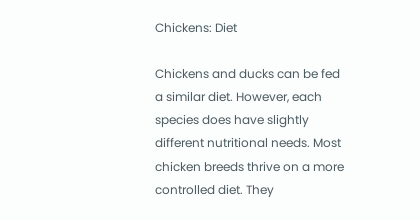Chickens: Diet

Chickens and ducks can be fed a similar diet. However, each species does have slightly different nutritional needs. Most chicken breeds thrive on a more controlled diet. They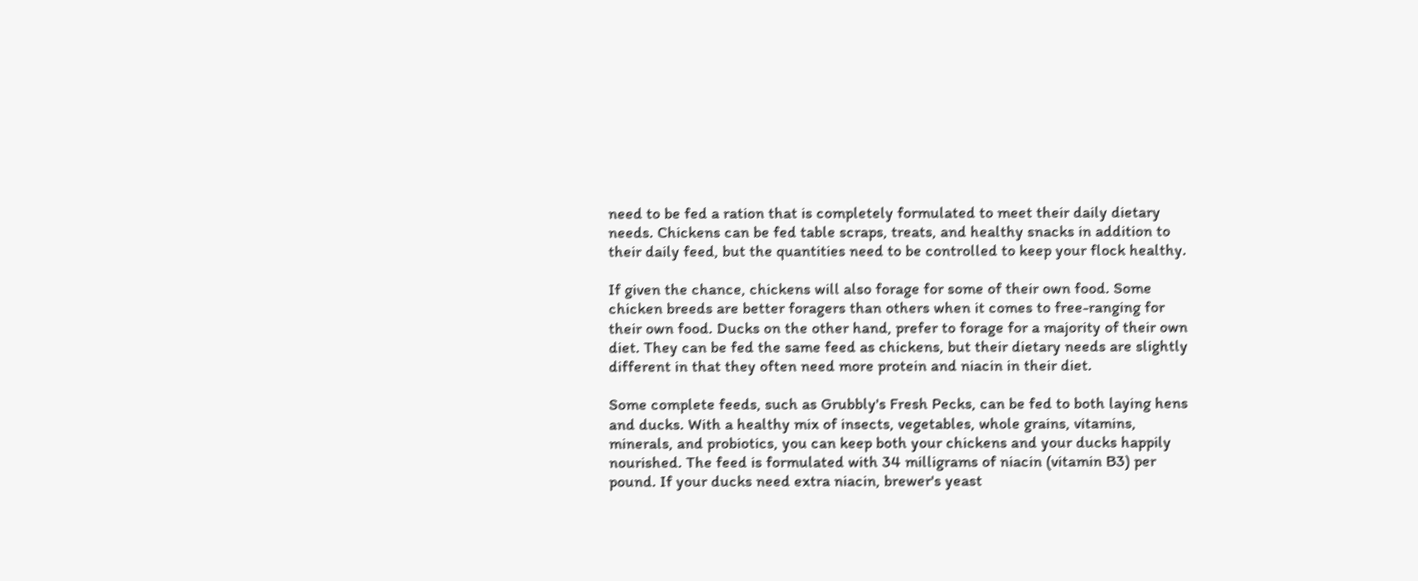need to be fed a ration that is completely formulated to meet their daily dietary needs. Chickens can be fed table scraps, treats, and healthy snacks in addition to their daily feed, but the quantities need to be controlled to keep your flock healthy.

If given the chance, chickens will also forage for some of their own food. Some chicken breeds are better foragers than others when it comes to free-ranging for their own food. Ducks on the other hand, prefer to forage for a majority of their own diet. They can be fed the same feed as chickens, but their dietary needs are slightly different in that they often need more protein and niacin in their diet.

Some complete feeds, such as Grubbly's Fresh Pecks, can be fed to both laying hens and ducks. With a healthy mix of insects, vegetables, whole grains, vitamins, minerals, and probiotics, you can keep both your chickens and your ducks happily nourished. The feed is formulated with 34 milligrams of niacin (vitamin B3) per pound. If your ducks need extra niacin, brewer's yeast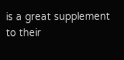is a great supplement to their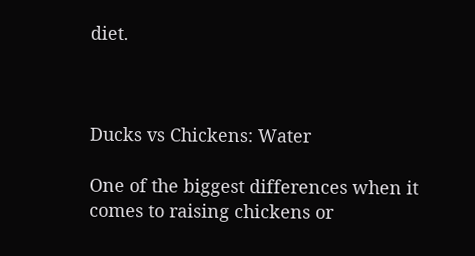diet.



Ducks vs Chickens: Water

One of the biggest differences when it comes to raising chickens or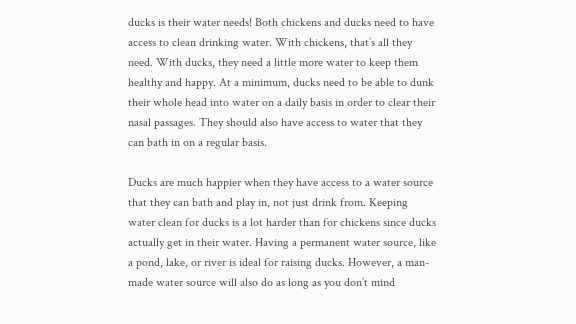ducks is their water needs! Both chickens and ducks need to have access to clean drinking water. With chickens, that’s all they need. With ducks, they need a little more water to keep them healthy and happy. At a minimum, ducks need to be able to dunk their whole head into water on a daily basis in order to clear their nasal passages. They should also have access to water that they can bath in on a regular basis.

Ducks are much happier when they have access to a water source that they can bath and play in, not just drink from. Keeping water clean for ducks is a lot harder than for chickens since ducks actually get in their water. Having a permanent water source, like a pond, lake, or river is ideal for raising ducks. However, a man-made water source will also do as long as you don’t mind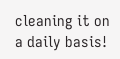cleaning it on a daily basis!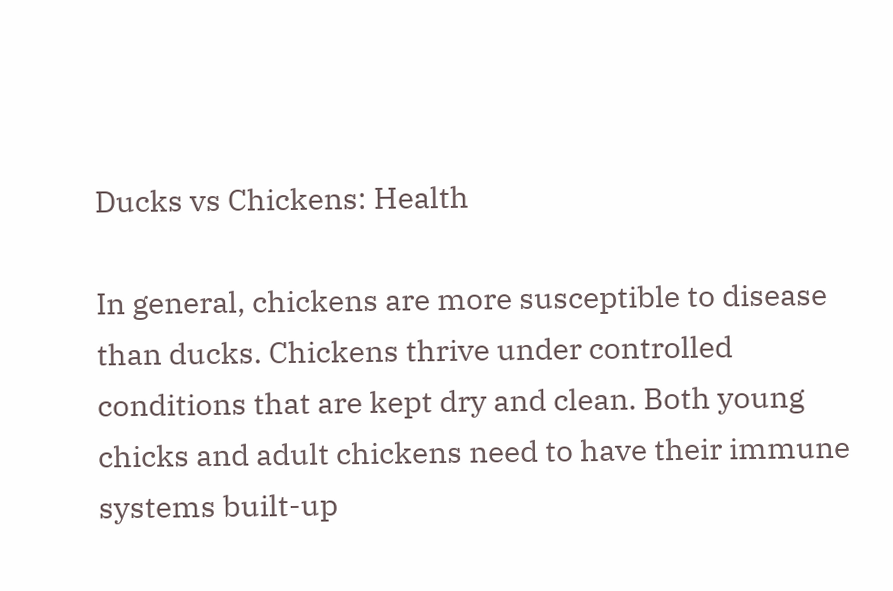Ducks vs Chickens: Health

In general, chickens are more susceptible to disease than ducks. Chickens thrive under controlled conditions that are kept dry and clean. Both young chicks and adult chickens need to have their immune systems built-up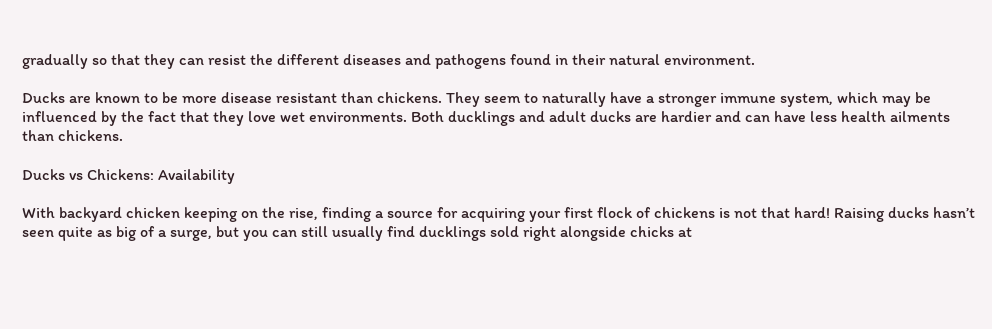gradually so that they can resist the different diseases and pathogens found in their natural environment.

Ducks are known to be more disease resistant than chickens. They seem to naturally have a stronger immune system, which may be influenced by the fact that they love wet environments. Both ducklings and adult ducks are hardier and can have less health ailments than chickens.

Ducks vs Chickens: Availability

With backyard chicken keeping on the rise, finding a source for acquiring your first flock of chickens is not that hard! Raising ducks hasn’t seen quite as big of a surge, but you can still usually find ducklings sold right alongside chicks at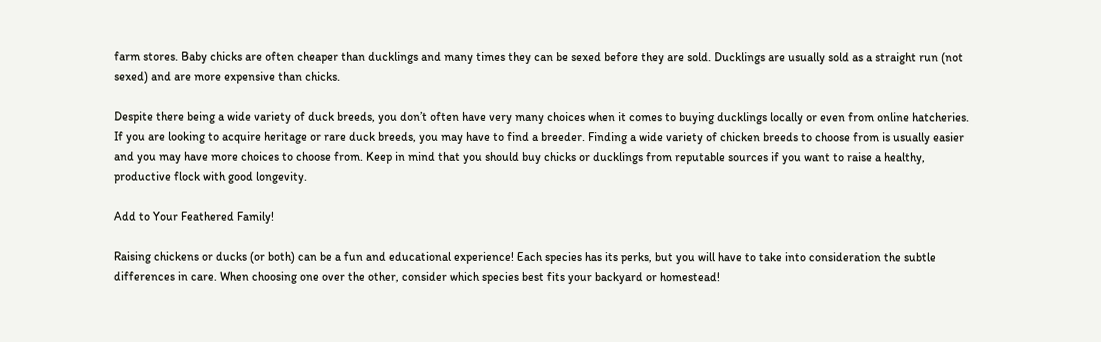farm stores. Baby chicks are often cheaper than ducklings and many times they can be sexed before they are sold. Ducklings are usually sold as a straight run (not sexed) and are more expensive than chicks.

Despite there being a wide variety of duck breeds, you don’t often have very many choices when it comes to buying ducklings locally or even from online hatcheries. If you are looking to acquire heritage or rare duck breeds, you may have to find a breeder. Finding a wide variety of chicken breeds to choose from is usually easier and you may have more choices to choose from. Keep in mind that you should buy chicks or ducklings from reputable sources if you want to raise a healthy, productive flock with good longevity.

Add to Your Feathered Family!

Raising chickens or ducks (or both) can be a fun and educational experience! Each species has its perks, but you will have to take into consideration the subtle differences in care. When choosing one over the other, consider which species best fits your backyard or homestead!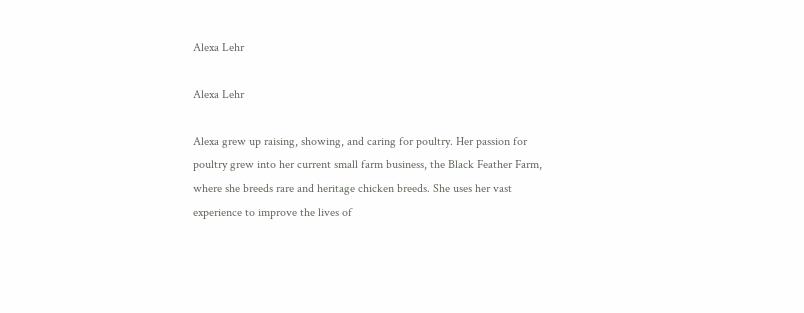Alexa Lehr

Alexa Lehr

Alexa grew up raising, showing, and caring for poultry. Her passion for poultry grew into her current small farm business, the Black Feather Farm, where she breeds rare and heritage chicken breeds. She uses her vast experience to improve the lives of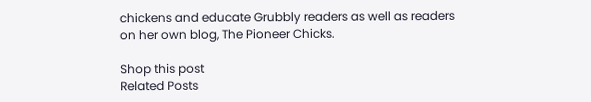chickens and educate Grubbly readers as well as readers on her own blog, The Pioneer Chicks.

Shop this post
Related Posts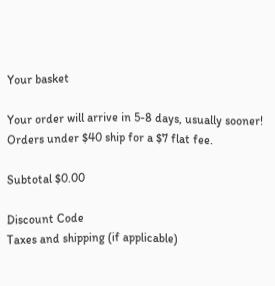Your basket

Your order will arrive in 5-8 days, usually sooner! Orders under $40 ship for a $7 flat fee.

Subtotal $0.00

Discount Code
Taxes and shipping (if applicable)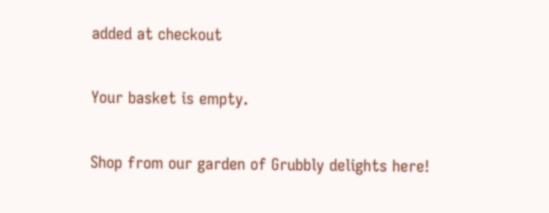added at checkout

Your basket is empty.

Shop from our garden of Grubbly delights here!